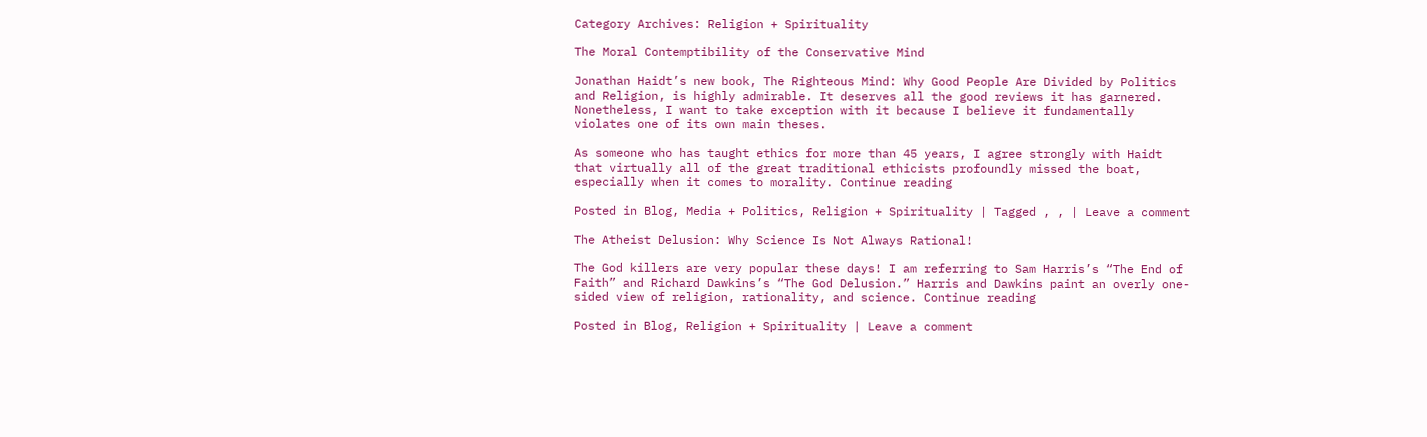Category Archives: Religion + Spirituality

The Moral Contemptibility of the Conservative Mind

Jonathan Haidt’s new book, The Righteous Mind: Why Good People Are Divided by Politics and Religion, is highly admirable. It deserves all the good reviews it has garnered. Nonetheless, I want to take exception with it because I believe it fundamentally violates one of its own main theses.

As someone who has taught ethics for more than 45 years, I agree strongly with Haidt that virtually all of the great traditional ethicists profoundly missed the boat, especially when it comes to morality. Continue reading

Posted in Blog, Media + Politics, Religion + Spirituality | Tagged , , | Leave a comment

The Atheist Delusion: Why Science Is Not Always Rational!

The God killers are very popular these days! I am referring to Sam Harris’s “The End of Faith” and Richard Dawkins’s “The God Delusion.” Harris and Dawkins paint an overly one-sided view of religion, rationality, and science. Continue reading

Posted in Blog, Religion + Spirituality | Leave a comment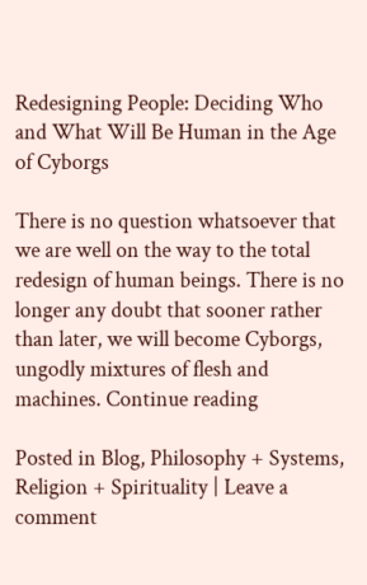Redesigning People: Deciding Who and What Will Be Human in the Age of Cyborgs

There is no question whatsoever that we are well on the way to the total redesign of human beings. There is no longer any doubt that sooner rather than later, we will become Cyborgs, ungodly mixtures of flesh and machines. Continue reading

Posted in Blog, Philosophy + Systems, Religion + Spirituality | Leave a comment